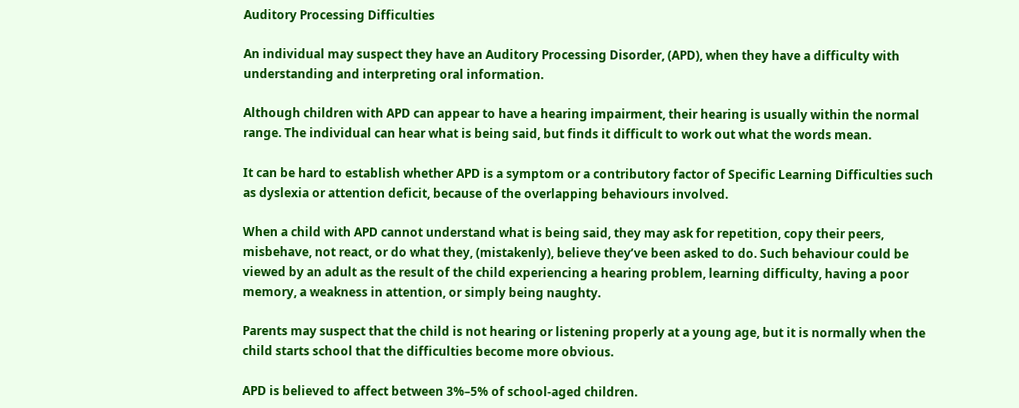Auditory Processing Difficulties

An individual may suspect they have an Auditory Processing Disorder, (APD), when they have a difficulty with understanding and interpreting oral information.

Although children with APD can appear to have a hearing impairment, their hearing is usually within the normal range. The individual can hear what is being said, but finds it difficult to work out what the words mean.

It can be hard to establish whether APD is a symptom or a contributory factor of Specific Learning Difficulties such as dyslexia or attention deficit, because of the overlapping behaviours involved.

When a child with APD cannot understand what is being said, they may ask for repetition, copy their peers, misbehave, not react, or do what they, (mistakenly), believe they’ve been asked to do. Such behaviour could be viewed by an adult as the result of the child experiencing a hearing problem, learning difficulty, having a poor memory, a weakness in attention, or simply being naughty.

Parents may suspect that the child is not hearing or listening properly at a young age, but it is normally when the child starts school that the difficulties become more obvious.

APD is believed to affect between 3%–5% of school-aged children.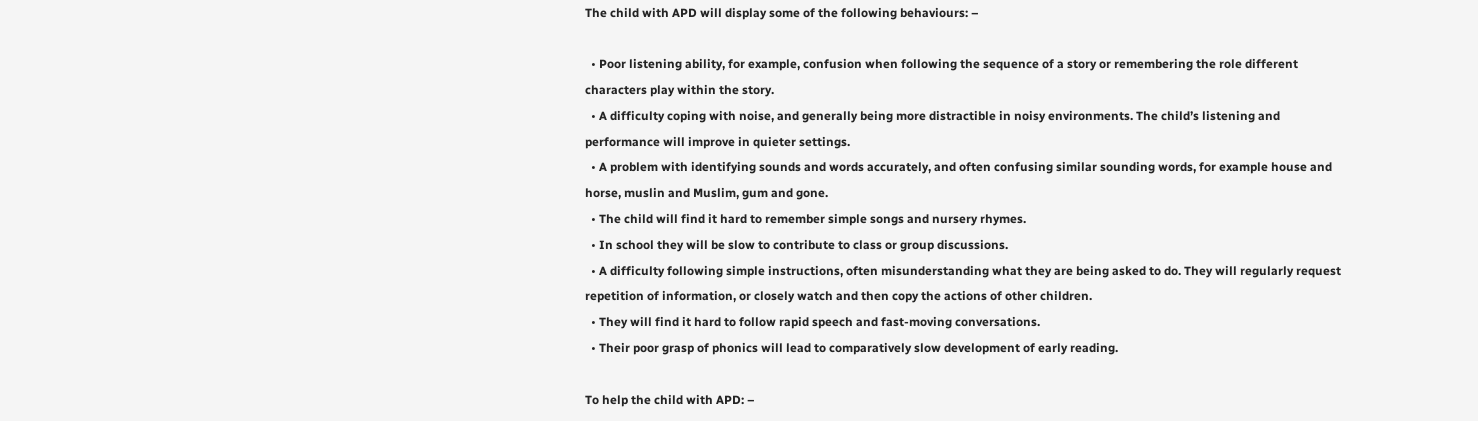The child with APD will display some of the following behaviours: –

  • Poor listening ability, for example, confusion when following the sequence of a story or remembering the role different characters play within the story.
  • A difficulty coping with noise, and generally being more distractible in noisy environments. The child’s listening and performance will improve in quieter settings.
  • A problem with identifying sounds and words accurately, and often confusing similar sounding words, for example house and horse, muslin and Muslim, gum and gone.
  • The child will find it hard to remember simple songs and nursery rhymes.
  • In school they will be slow to contribute to class or group discussions.
  • A difficulty following simple instructions, often misunderstanding what they are being asked to do. They will regularly request repetition of information, or closely watch and then copy the actions of other children.
  • They will find it hard to follow rapid speech and fast-moving conversations.
  • Their poor grasp of phonics will lead to comparatively slow development of early reading.

To help the child with APD: –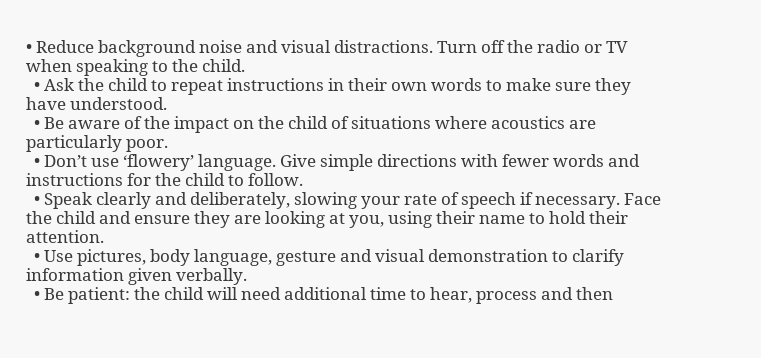• Reduce background noise and visual distractions. Turn off the radio or TV when speaking to the child.
  • Ask the child to repeat instructions in their own words to make sure they have understood.
  • Be aware of the impact on the child of situations where acoustics are particularly poor.
  • Don’t use ‘flowery’ language. Give simple directions with fewer words and instructions for the child to follow.
  • Speak clearly and deliberately, slowing your rate of speech if necessary. Face the child and ensure they are looking at you, using their name to hold their attention.
  • Use pictures, body language, gesture and visual demonstration to clarify information given verbally.
  • Be patient: the child will need additional time to hear, process and then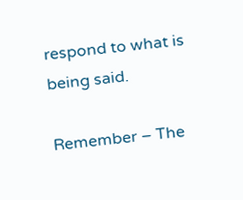respond to what is being said.

Remember – The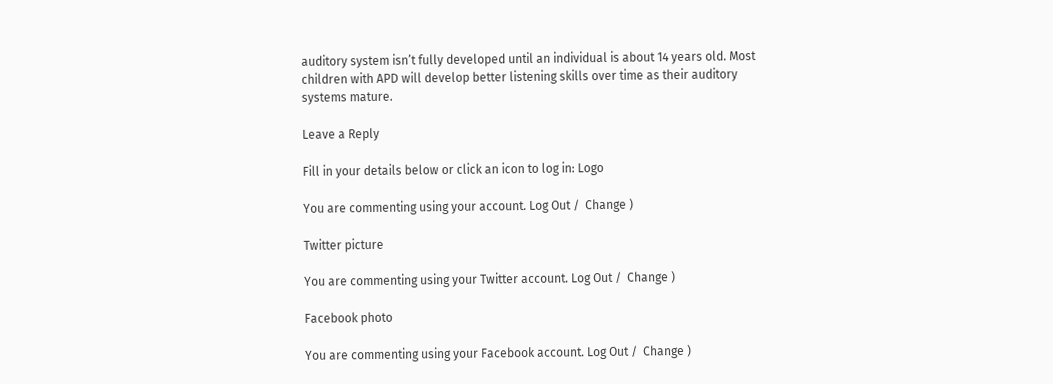auditory system isn’t fully developed until an individual is about 14 years old. Most children with APD will develop better listening skills over time as their auditory systems mature.

Leave a Reply

Fill in your details below or click an icon to log in: Logo

You are commenting using your account. Log Out /  Change )

Twitter picture

You are commenting using your Twitter account. Log Out /  Change )

Facebook photo

You are commenting using your Facebook account. Log Out /  Change )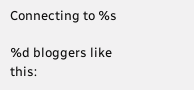Connecting to %s

%d bloggers like this: